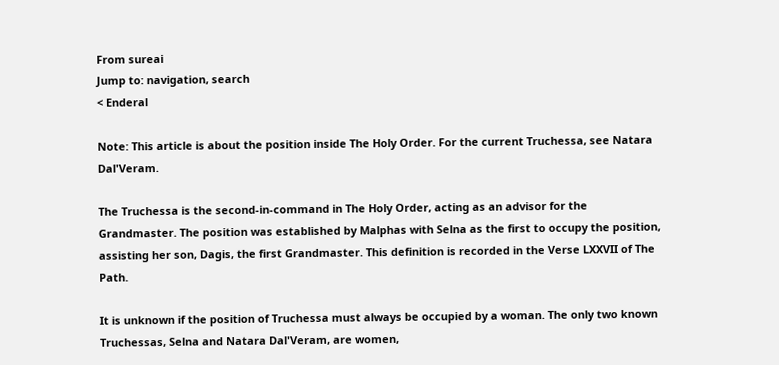From sureai
Jump to: navigation, search
< Enderal

Note: This article is about the position inside The Holy Order. For the current Truchessa, see Natara Dal'Veram.

The Truchessa is the second-in-command in The Holy Order, acting as an advisor for the Grandmaster. The position was established by Malphas with Selna as the first to occupy the position, assisting her son, Dagis, the first Grandmaster. This definition is recorded in the Verse LXXVII of The Path.

It is unknown if the position of Truchessa must always be occupied by a woman. The only two known Truchessas, Selna and Natara Dal'Veram, are women,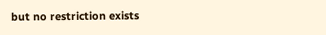but no restriction exists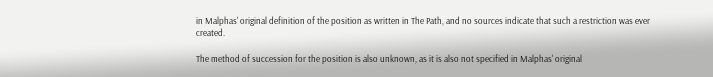in Malphas' original definition of the position as written in The Path, and no sources indicate that such a restriction was ever created.

The method of succession for the position is also unknown, as it is also not specified in Malphas' original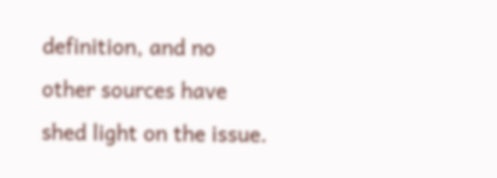definition, and no other sources have shed light on the issue.